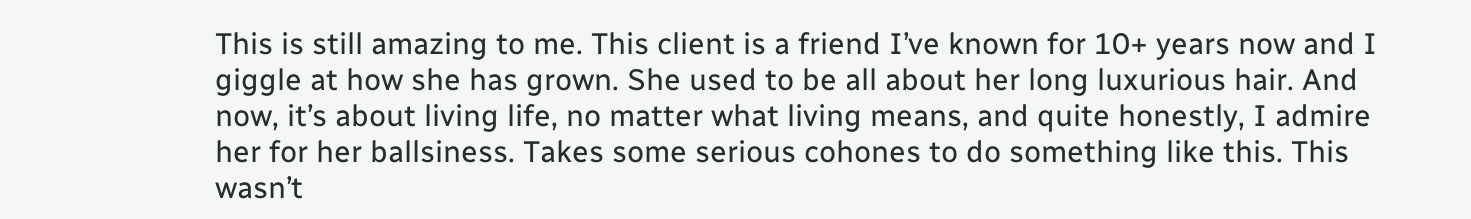This is still amazing to me. This client is a friend I’ve known for 10+ years now and I giggle at how she has grown. She used to be all about her long luxurious hair. And now, it’s about living life, no matter what living means, and quite honestly, I admire her for her ballsiness. Takes some serious cohones to do something like this. This wasn’t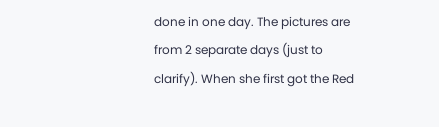done in one day. The pictures are from 2 separate days (just to clarify). When she first got the Red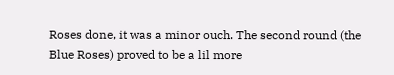Roses done, it was a minor ouch. The second round (the Blue Roses) proved to be a lil more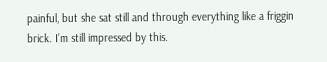painful, but she sat still and through everything like a friggin brick. I’m still impressed by this.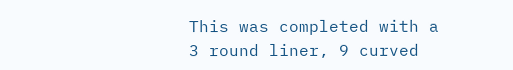This was completed with a 3 round liner, 9 curved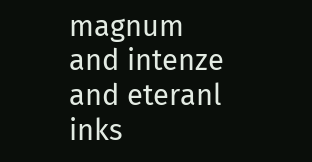magnum and intenze and eteranl inks